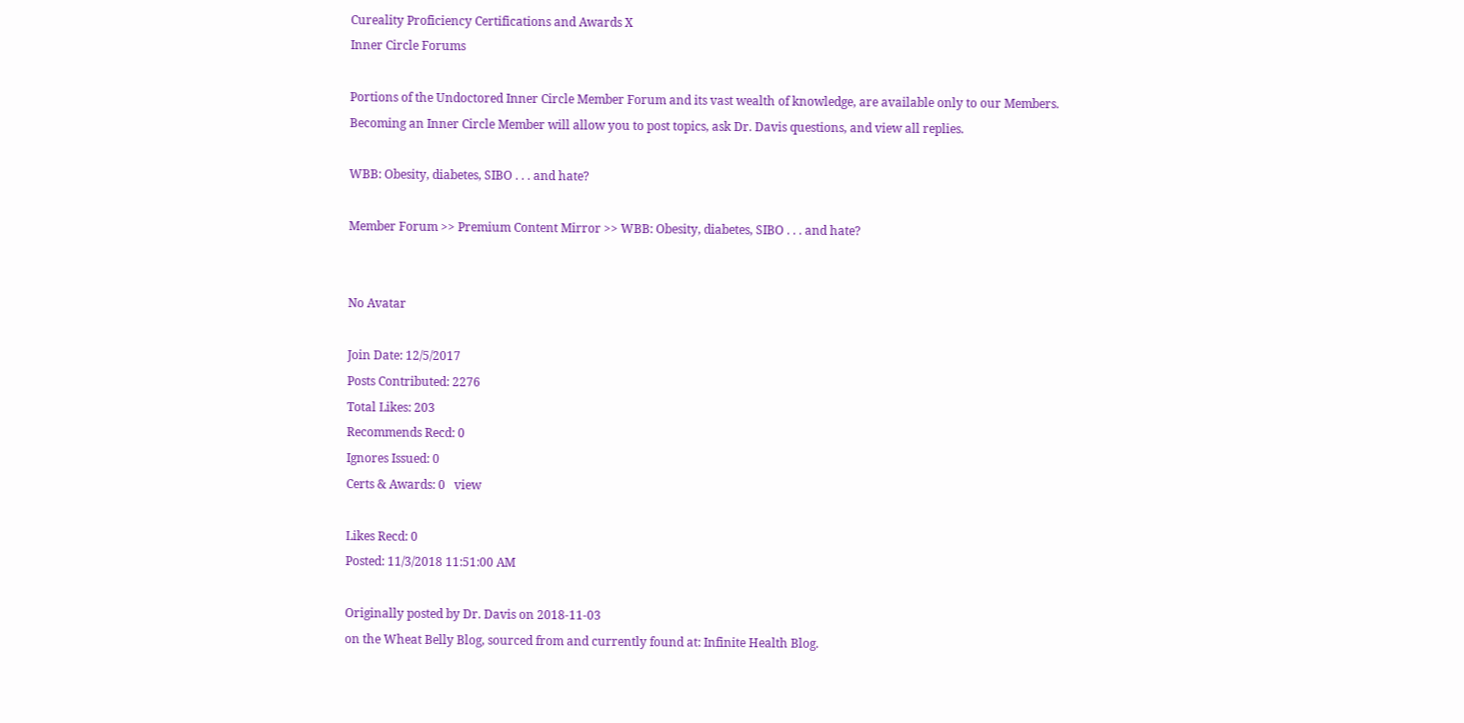Cureality Proficiency Certifications and Awards X
Inner Circle Forums

Portions of the Undoctored Inner Circle Member Forum and its vast wealth of knowledge, are available only to our Members.
Becoming an Inner Circle Member will allow you to post topics, ask Dr. Davis questions, and view all replies.

WBB: Obesity, diabetes, SIBO . . . and hate?

Member Forum >> Premium Content Mirror >> WBB: Obesity, diabetes, SIBO . . . and hate?


No Avatar

Join Date: 12/5/2017
Posts Contributed: 2276
Total Likes: 203
Recommends Recd: 0
Ignores Issued: 0
Certs & Awards: 0   view

Likes Recd: 0
Posted: 11/3/2018 11:51:00 AM

Originally posted by Dr. Davis on 2018-11-03
on the Wheat Belly Blog, sourced from and currently found at: Infinite Health Blog.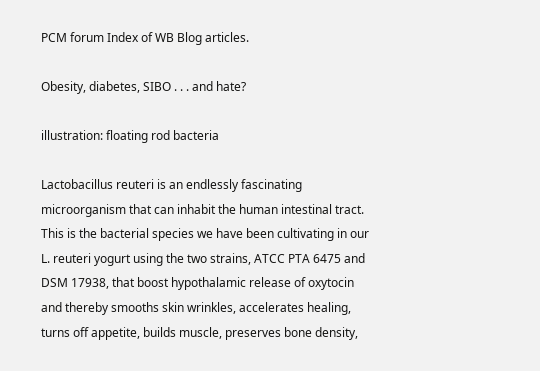PCM forum Index of WB Blog articles.

Obesity, diabetes, SIBO . . . and hate?

illustration: floating rod bacteria

Lactobacillus reuteri is an endlessly fascinating microorganism that can inhabit the human intestinal tract. This is the bacterial species we have been cultivating in our L. reuteri yogurt using the two strains, ATCC PTA 6475 and DSM 17938, that boost hypothalamic release of oxytocin and thereby smooths skin wrinkles, accelerates healing, turns off appetite, builds muscle, preserves bone density,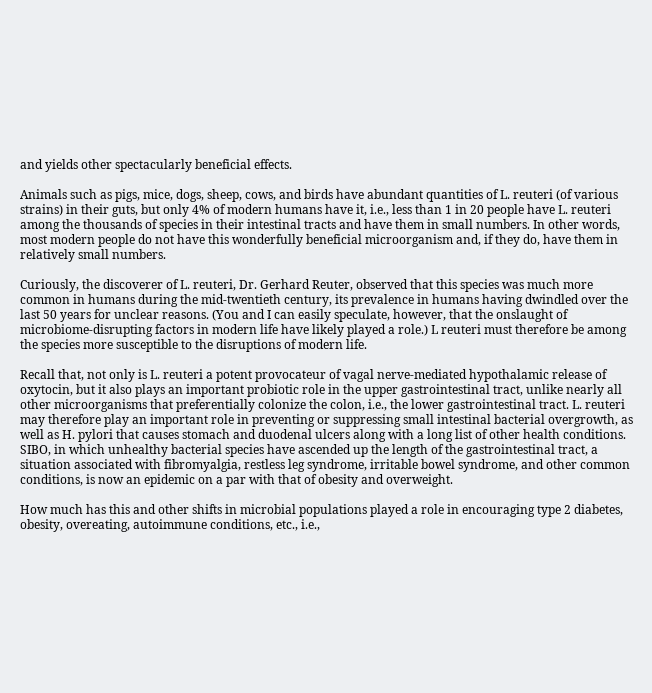and yields other spectacularly beneficial effects.

Animals such as pigs, mice, dogs, sheep, cows, and birds have abundant quantities of L. reuteri (of various strains) in their guts, but only 4% of modern humans have it, i.e., less than 1 in 20 people have L. reuteri among the thousands of species in their intestinal tracts and have them in small numbers. In other words, most modern people do not have this wonderfully beneficial microorganism and, if they do, have them in relatively small numbers.

Curiously, the discoverer of L. reuteri, Dr. Gerhard Reuter, observed that this species was much more common in humans during the mid-twentieth century, its prevalence in humans having dwindled over the last 50 years for unclear reasons. (You and I can easily speculate, however, that the onslaught of microbiome-disrupting factors in modern life have likely played a role.) L reuteri must therefore be among the species more susceptible to the disruptions of modern life.

Recall that, not only is L. reuteri a potent provocateur of vagal nerve-mediated hypothalamic release of oxytocin, but it also plays an important probiotic role in the upper gastrointestinal tract, unlike nearly all other microorganisms that preferentially colonize the colon, i.e., the lower gastrointestinal tract. L. reuteri may therefore play an important role in preventing or suppressing small intestinal bacterial overgrowth, as well as H. pylori that causes stomach and duodenal ulcers along with a long list of other health conditions. SIBO, in which unhealthy bacterial species have ascended up the length of the gastrointestinal tract, a situation associated with fibromyalgia, restless leg syndrome, irritable bowel syndrome, and other common conditions, is now an epidemic on a par with that of obesity and overweight.

How much has this and other shifts in microbial populations played a role in encouraging type 2 diabetes, obesity, overeating, autoimmune conditions, etc., i.e.,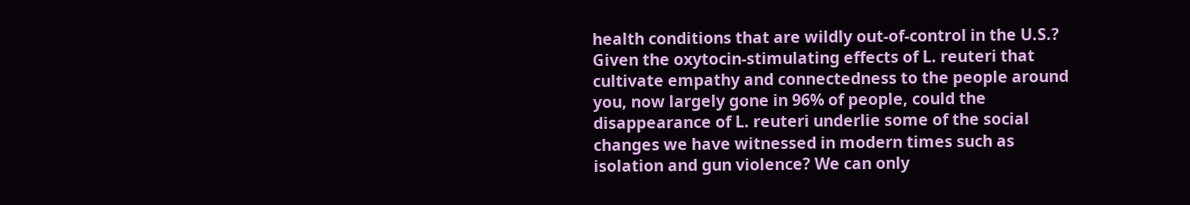health conditions that are wildly out-of-control in the U.S.? Given the oxytocin-stimulating effects of L. reuteri that cultivate empathy and connectedness to the people around you, now largely gone in 96% of people, could the disappearance of L. reuteri underlie some of the social changes we have witnessed in modern times such as isolation and gun violence? We can only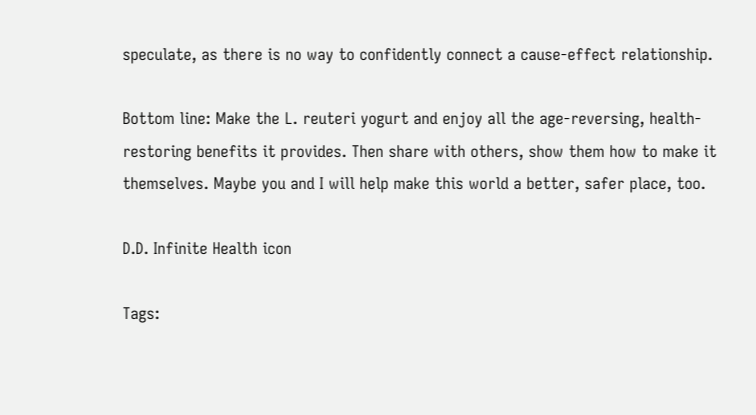speculate, as there is no way to confidently connect a cause-effect relationship.

Bottom line: Make the L. reuteri yogurt and enjoy all the age-reversing, health-restoring benefits it provides. Then share with others, show them how to make it themselves. Maybe you and I will help make this world a better, safer place, too.

D.D. Infinite Health icon

Tags: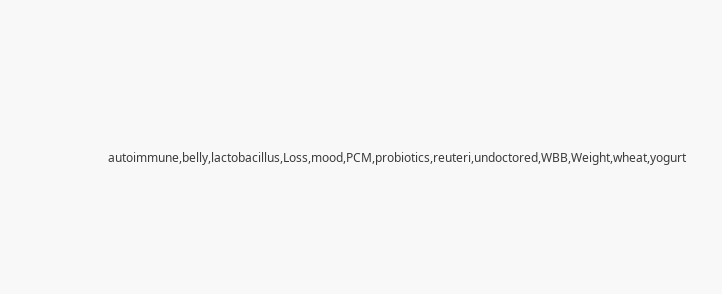autoimmune,belly,lactobacillus,Loss,mood,PCM,probiotics,reuteri,undoctored,WBB,Weight,wheat,yogurt